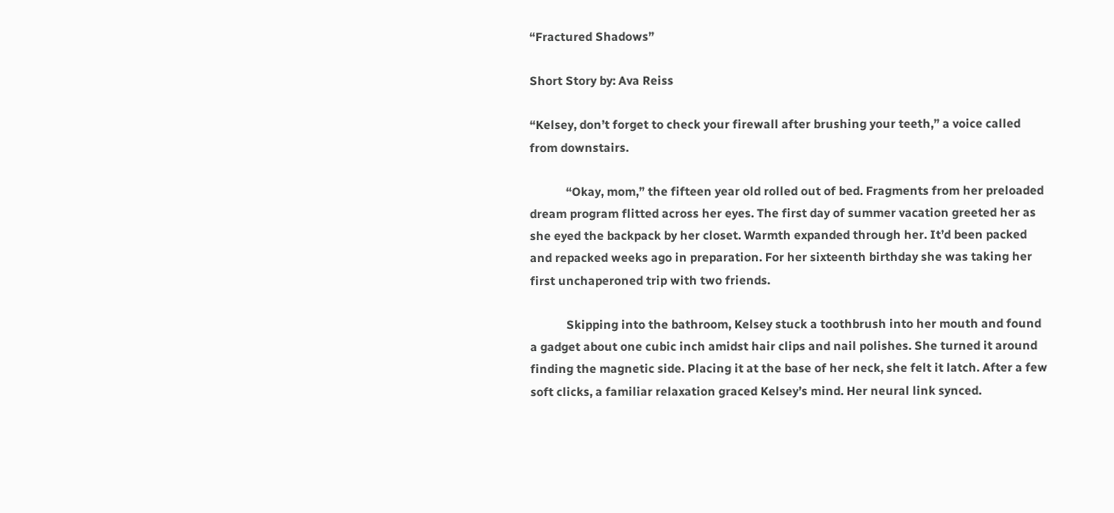“Fractured Shadows”

Short Story by: Ava Reiss

“Kelsey, don’t forget to check your firewall after brushing your teeth,” a voice called from downstairs.

            “Okay, mom,” the fifteen year old rolled out of bed. Fragments from her preloaded dream program flitted across her eyes. The first day of summer vacation greeted her as she eyed the backpack by her closet. Warmth expanded through her. It’d been packed and repacked weeks ago in preparation. For her sixteenth birthday she was taking her first unchaperoned trip with two friends.

            Skipping into the bathroom, Kelsey stuck a toothbrush into her mouth and found a gadget about one cubic inch amidst hair clips and nail polishes. She turned it around finding the magnetic side. Placing it at the base of her neck, she felt it latch. After a few soft clicks, a familiar relaxation graced Kelsey’s mind. Her neural link synced.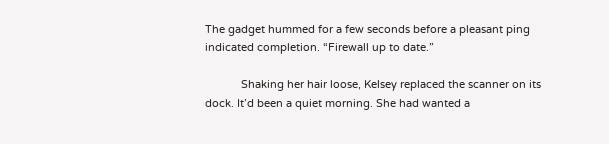The gadget hummed for a few seconds before a pleasant ping indicated completion. “Firewall up to date.”

            Shaking her hair loose, Kelsey replaced the scanner on its dock. It’d been a quiet morning. She had wanted a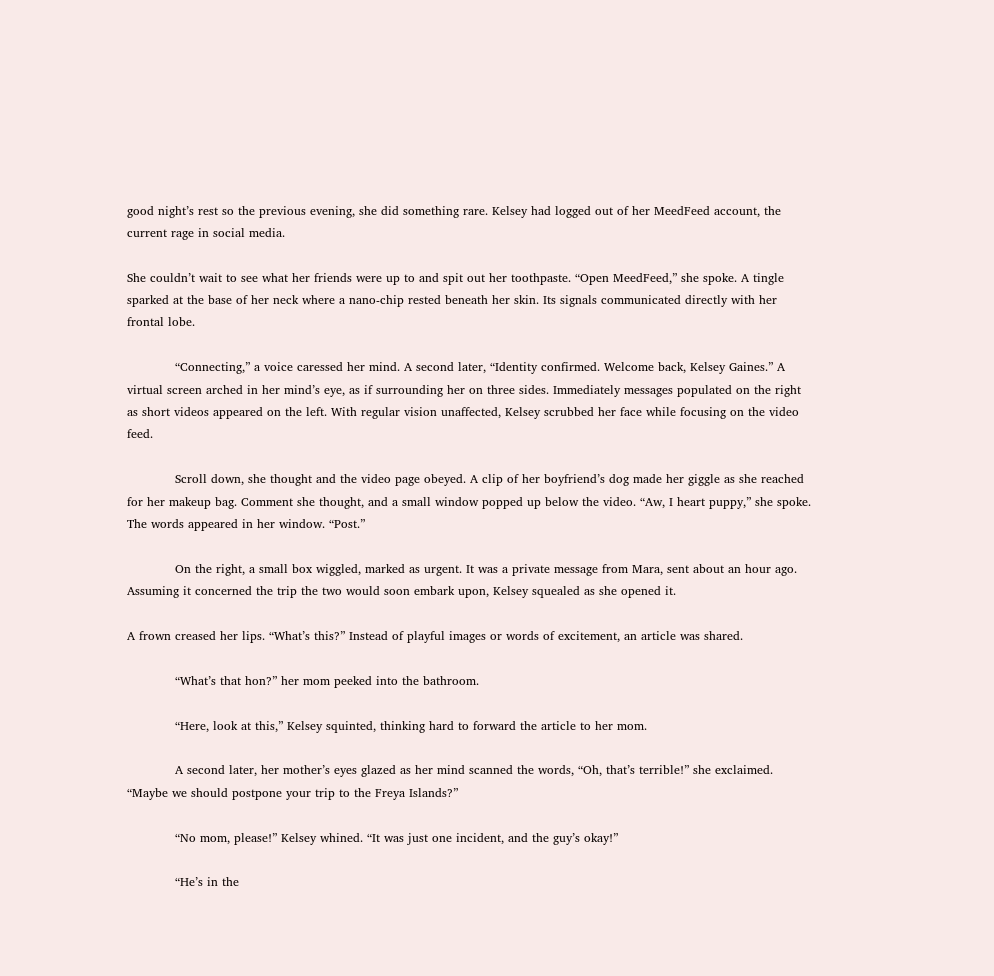good night’s rest so the previous evening, she did something rare. Kelsey had logged out of her MeedFeed account, the current rage in social media.

She couldn’t wait to see what her friends were up to and spit out her toothpaste. “Open MeedFeed,” she spoke. A tingle sparked at the base of her neck where a nano-chip rested beneath her skin. Its signals communicated directly with her frontal lobe.

            “Connecting,” a voice caressed her mind. A second later, “Identity confirmed. Welcome back, Kelsey Gaines.” A virtual screen arched in her mind’s eye, as if surrounding her on three sides. Immediately messages populated on the right as short videos appeared on the left. With regular vision unaffected, Kelsey scrubbed her face while focusing on the video feed.

            Scroll down, she thought and the video page obeyed. A clip of her boyfriend’s dog made her giggle as she reached for her makeup bag. Comment she thought, and a small window popped up below the video. “Aw, I heart puppy,” she spoke. The words appeared in her window. “Post.”

            On the right, a small box wiggled, marked as urgent. It was a private message from Mara, sent about an hour ago. Assuming it concerned the trip the two would soon embark upon, Kelsey squealed as she opened it.

A frown creased her lips. “What’s this?” Instead of playful images or words of excitement, an article was shared.

            “What’s that hon?” her mom peeked into the bathroom.

            “Here, look at this,” Kelsey squinted, thinking hard to forward the article to her mom.

            A second later, her mother’s eyes glazed as her mind scanned the words, “Oh, that’s terrible!” she exclaimed. “Maybe we should postpone your trip to the Freya Islands?”

            “No mom, please!” Kelsey whined. “It was just one incident, and the guy’s okay!”

            “He’s in the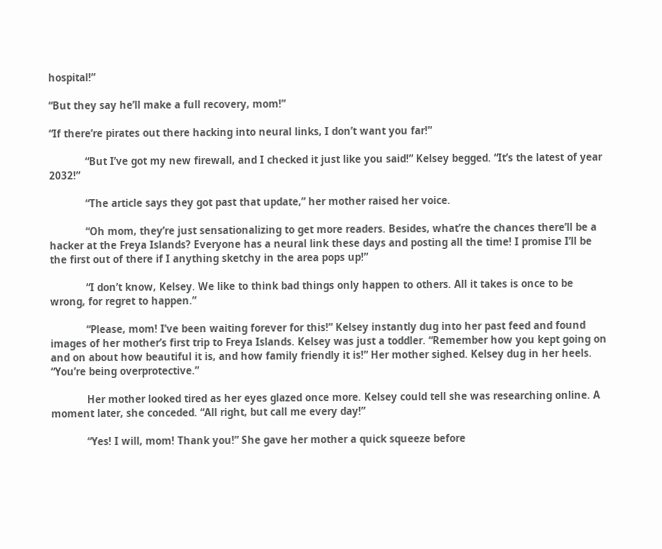hospital!”

“But they say he’ll make a full recovery, mom!”

“If there’re pirates out there hacking into neural links, I don’t want you far!”

            “But I’ve got my new firewall, and I checked it just like you said!” Kelsey begged. “It’s the latest of year 2032!”

            “The article says they got past that update,” her mother raised her voice.

            “Oh mom, they’re just sensationalizing to get more readers. Besides, what’re the chances there’ll be a hacker at the Freya Islands? Everyone has a neural link these days and posting all the time! I promise I’ll be the first out of there if I anything sketchy in the area pops up!”

            “I don’t know, Kelsey. We like to think bad things only happen to others. All it takes is once to be wrong, for regret to happen.”

            “Please, mom! I’ve been waiting forever for this!” Kelsey instantly dug into her past feed and found images of her mother’s first trip to Freya Islands. Kelsey was just a toddler. “Remember how you kept going on and on about how beautiful it is, and how family friendly it is!” Her mother sighed. Kelsey dug in her heels. “You’re being overprotective.”

            Her mother looked tired as her eyes glazed once more. Kelsey could tell she was researching online. A moment later, she conceded. “All right, but call me every day!”

            “Yes! I will, mom! Thank you!” She gave her mother a quick squeeze before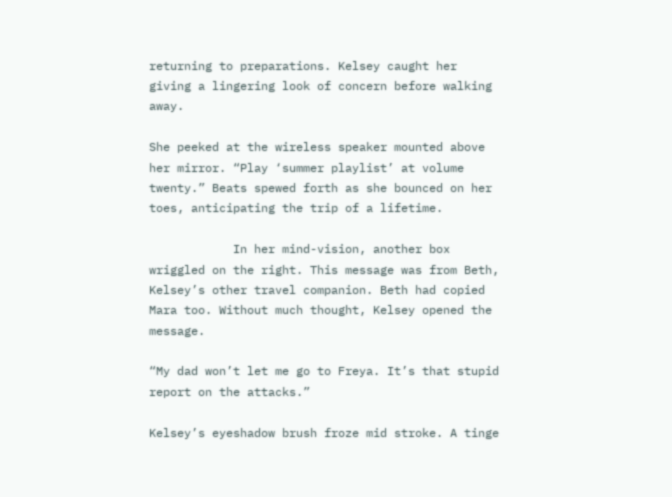returning to preparations. Kelsey caught her giving a lingering look of concern before walking away.

She peeked at the wireless speaker mounted above her mirror. “Play ‘summer playlist’ at volume twenty.” Beats spewed forth as she bounced on her toes, anticipating the trip of a lifetime.

            In her mind-vision, another box wriggled on the right. This message was from Beth, Kelsey’s other travel companion. Beth had copied Mara too. Without much thought, Kelsey opened the message.

“My dad won’t let me go to Freya. It’s that stupid report on the attacks.”

Kelsey’s eyeshadow brush froze mid stroke. A tinge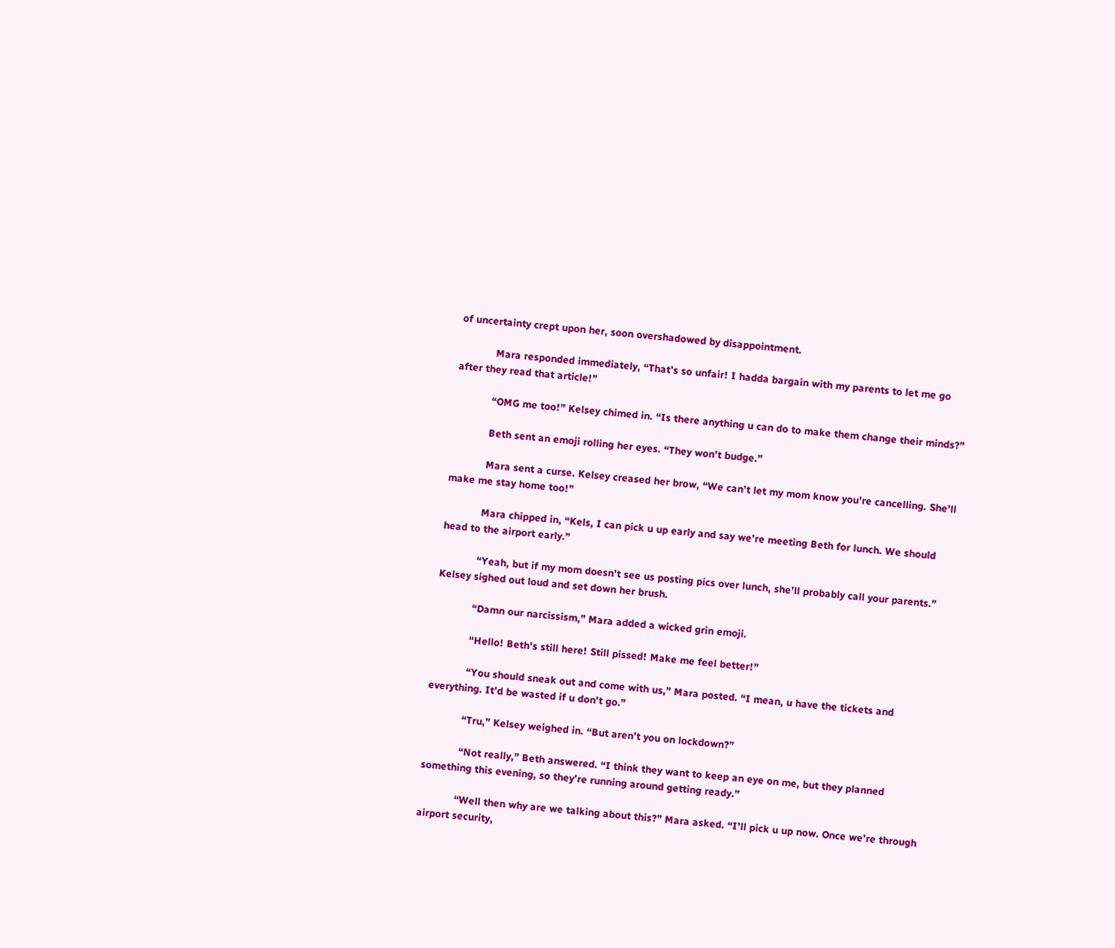of uncertainty crept upon her, soon overshadowed by disappointment.

            Mara responded immediately, “That’s so unfair! I hadda bargain with my parents to let me go after they read that article!”

            “OMG me too!” Kelsey chimed in. “Is there anything u can do to make them change their minds?”

            Beth sent an emoji rolling her eyes. “They won’t budge.”

            Mara sent a curse. Kelsey creased her brow, “We can’t let my mom know you’re cancelling. She’ll make me stay home too!”

            Mara chipped in, “Kels, I can pick u up early and say we’re meeting Beth for lunch. We should head to the airport early.”

            “Yeah, but if my mom doesn’t see us posting pics over lunch, she’ll probably call your parents.” Kelsey sighed out loud and set down her brush.

            “Damn our narcissism,” Mara added a wicked grin emoji.

            “Hello! Beth’s still here! Still pissed! Make me feel better!”

            “You should sneak out and come with us,” Mara posted. “I mean, u have the tickets and everything. It’d be wasted if u don’t go.”

            “Tru,” Kelsey weighed in. “But aren’t you on lockdown?”

            “Not really,” Beth answered. “I think they want to keep an eye on me, but they planned something this evening, so they’re running around getting ready.”

            “Well then why are we talking about this?” Mara asked. “I’ll pick u up now. Once we’re through airport security,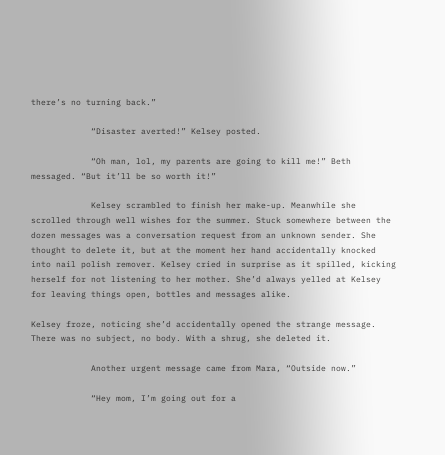there’s no turning back.”

            “Disaster averted!” Kelsey posted.

            “Oh man, lol, my parents are going to kill me!” Beth messaged. “But it’ll be so worth it!”

            Kelsey scrambled to finish her make-up. Meanwhile she scrolled through well wishes for the summer. Stuck somewhere between the dozen messages was a conversation request from an unknown sender. She thought to delete it, but at the moment her hand accidentally knocked into nail polish remover. Kelsey cried in surprise as it spilled, kicking herself for not listening to her mother. She’d always yelled at Kelsey for leaving things open, bottles and messages alike.

Kelsey froze, noticing she’d accidentally opened the strange message. There was no subject, no body. With a shrug, she deleted it.

            Another urgent message came from Mara, “Outside now.”

            “Hey mom, I’m going out for a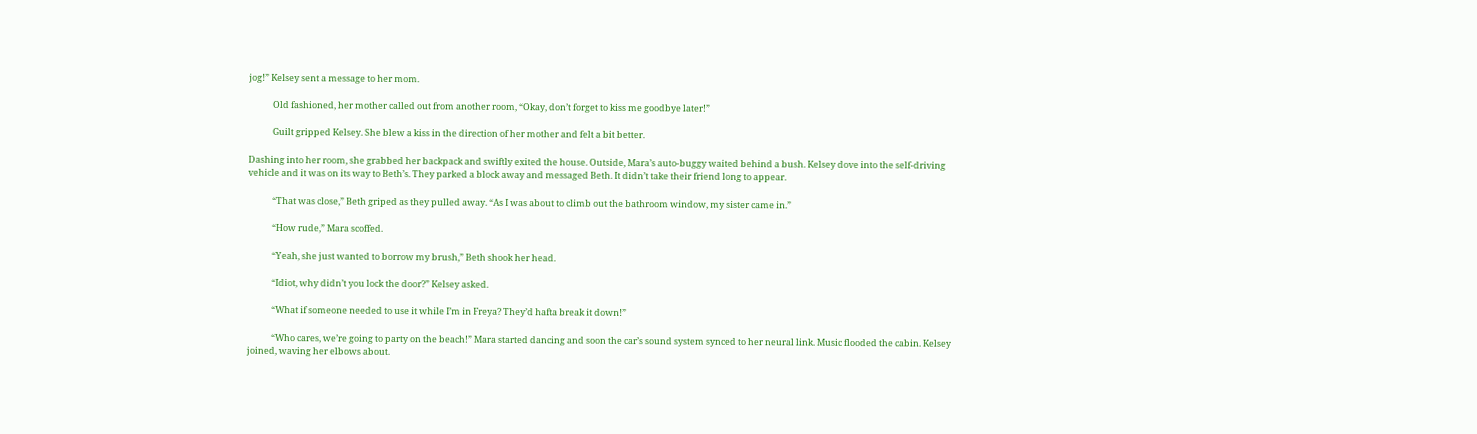jog!” Kelsey sent a message to her mom.

            Old fashioned, her mother called out from another room, “Okay, don’t forget to kiss me goodbye later!”

            Guilt gripped Kelsey. She blew a kiss in the direction of her mother and felt a bit better.

Dashing into her room, she grabbed her backpack and swiftly exited the house. Outside, Mara’s auto-buggy waited behind a bush. Kelsey dove into the self-driving vehicle and it was on its way to Beth’s. They parked a block away and messaged Beth. It didn’t take their friend long to appear.

            “That was close,” Beth griped as they pulled away. “As I was about to climb out the bathroom window, my sister came in.”

            “How rude,” Mara scoffed.

            “Yeah, she just wanted to borrow my brush,” Beth shook her head.

            “Idiot, why didn’t you lock the door?” Kelsey asked.

            “What if someone needed to use it while I’m in Freya? They’d hafta break it down!”

            “Who cares, we’re going to party on the beach!” Mara started dancing and soon the car’s sound system synced to her neural link. Music flooded the cabin. Kelsey joined, waving her elbows about.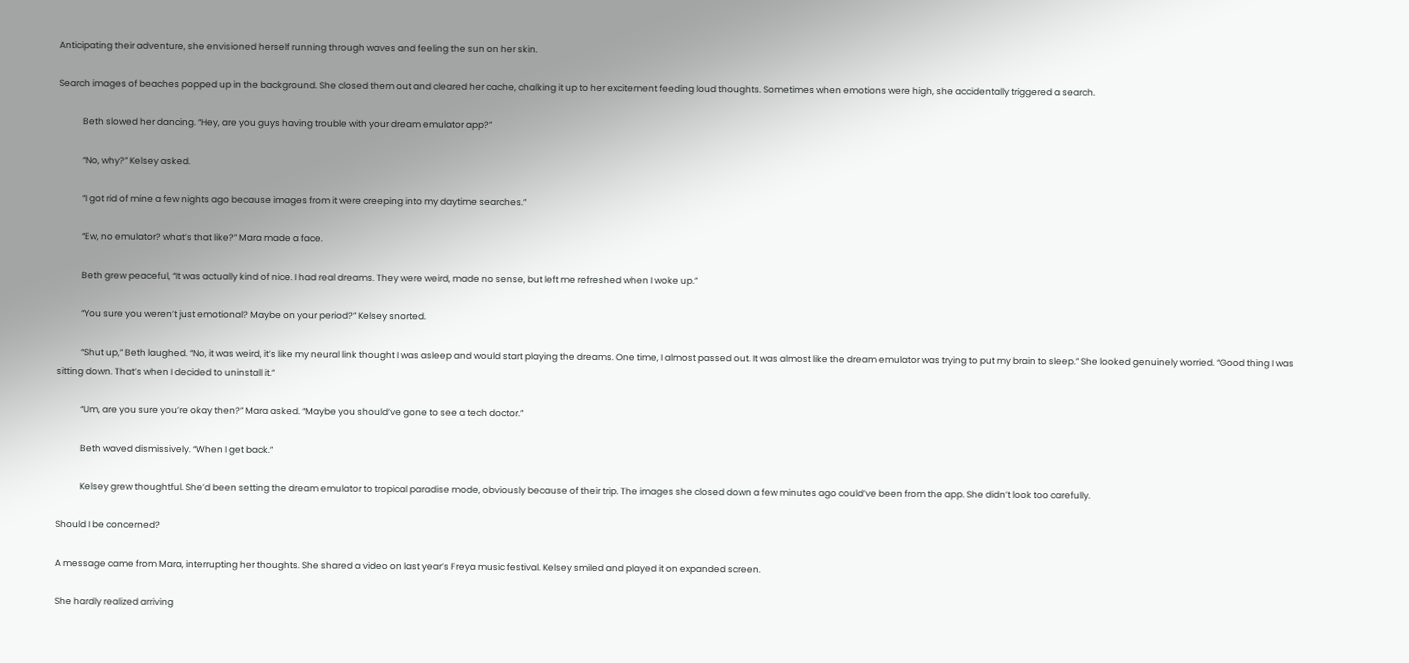Anticipating their adventure, she envisioned herself running through waves and feeling the sun on her skin.

Search images of beaches popped up in the background. She closed them out and cleared her cache, chalking it up to her excitement feeding loud thoughts. Sometimes when emotions were high, she accidentally triggered a search.

            Beth slowed her dancing. “Hey, are you guys having trouble with your dream emulator app?”

            “No, why?” Kelsey asked.

            “I got rid of mine a few nights ago because images from it were creeping into my daytime searches.”

            “Ew, no emulator? what’s that like?” Mara made a face.

            Beth grew peaceful, “It was actually kind of nice. I had real dreams. They were weird, made no sense, but left me refreshed when I woke up.”

            “You sure you weren’t just emotional? Maybe on your period?” Kelsey snorted.

            “Shut up,” Beth laughed. “No, it was weird, it’s like my neural link thought I was asleep and would start playing the dreams. One time, I almost passed out. It was almost like the dream emulator was trying to put my brain to sleep.” She looked genuinely worried. “Good thing I was sitting down. That’s when I decided to uninstall it.”

            “Um, are you sure you’re okay then?” Mara asked. “Maybe you should’ve gone to see a tech doctor.”

            Beth waved dismissively. “When I get back.”

            Kelsey grew thoughtful. She’d been setting the dream emulator to tropical paradise mode, obviously because of their trip. The images she closed down a few minutes ago could’ve been from the app. She didn’t look too carefully.

Should I be concerned?

A message came from Mara, interrupting her thoughts. She shared a video on last year’s Freya music festival. Kelsey smiled and played it on expanded screen.

She hardly realized arriving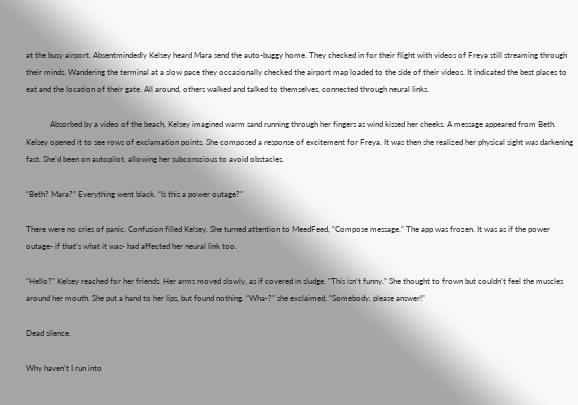at the busy airport. Absentmindedly Kelsey heard Mara send the auto-buggy home. They checked in for their flight with videos of Freya still streaming through their minds. Wandering the terminal at a slow pace they occasionally checked the airport map loaded to the side of their videos. It indicated the best places to eat and the location of their gate. All around, others walked and talked to themselves, connected through neural links.

            Absorbed by a video of the beach, Kelsey imagined warm sand running through her fingers as wind kissed her cheeks. A message appeared from Beth. Kelsey opened it to see rows of exclamation points. She composed a response of excitement for Freya. It was then she realized her physical sight was darkening fast. She’d been on autopilot, allowing her subconscious to avoid obstacles.

“Beth? Mara?” Everything went black. “Is this a power outage?”

There were no cries of panic. Confusion filled Kelsey. She turned attention to MeedFeed, “Compose message.” The app was frozen. It was as if the power outage- if that’s what it was- had affected her neural link too.

“Hello?” Kelsey reached for her friends. Her arms moved slowly, as if covered in sludge. “This isn’t funny.” She thought to frown but couldn’t feel the muscles around her mouth. She put a hand to her lips, but found nothing. “Wha-?” she exclaimed. “Somebody, please answer!”

Dead silence.

Why haven’t I run into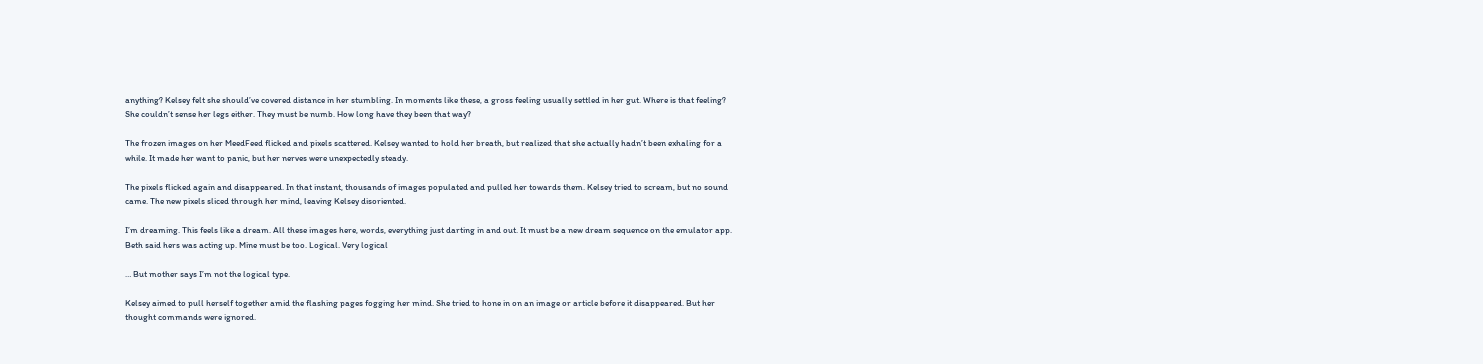anything? Kelsey felt she should’ve covered distance in her stumbling. In moments like these, a gross feeling usually settled in her gut. Where is that feeling? She couldn’t sense her legs either. They must be numb. How long have they been that way?

The frozen images on her MeedFeed flicked and pixels scattered. Kelsey wanted to hold her breath, but realized that she actually hadn’t been exhaling for a while. It made her want to panic, but her nerves were unexpectedly steady.

The pixels flicked again and disappeared. In that instant, thousands of images populated and pulled her towards them. Kelsey tried to scream, but no sound came. The new pixels sliced through her mind, leaving Kelsey disoriented.

I’m dreaming. This feels like a dream. All these images here, words, everything just darting in and out. It must be a new dream sequence on the emulator app. Beth said hers was acting up. Mine must be too. Logical. Very logical

… But mother says I’m not the logical type.

Kelsey aimed to pull herself together amid the flashing pages fogging her mind. She tried to hone in on an image or article before it disappeared. But her thought commands were ignored.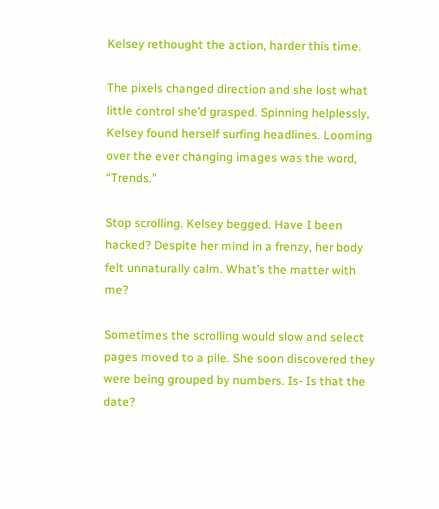Kelsey rethought the action, harder this time.

The pixels changed direction and she lost what little control she’d grasped. Spinning helplessly, Kelsey found herself surfing headlines. Looming over the ever changing images was the word, “Trends.”

Stop scrolling. Kelsey begged. Have I been hacked? Despite her mind in a frenzy, her body felt unnaturally calm. What’s the matter with me?

Sometimes the scrolling would slow and select pages moved to a pile. She soon discovered they were being grouped by numbers. Is- Is that the date?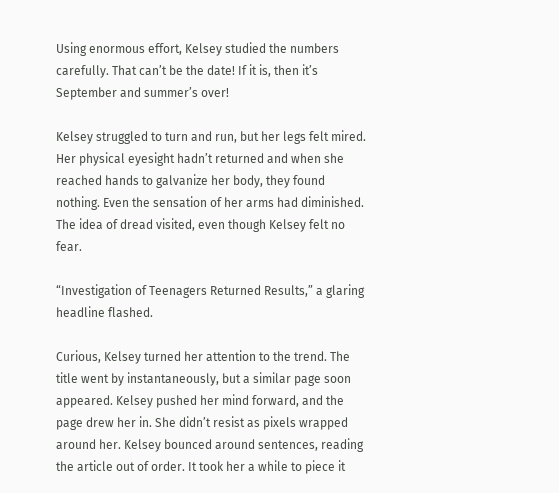Using enormous effort, Kelsey studied the numbers carefully. That can’t be the date! If it is, then it’s September and summer’s over!

Kelsey struggled to turn and run, but her legs felt mired. Her physical eyesight hadn’t returned and when she reached hands to galvanize her body, they found nothing. Even the sensation of her arms had diminished. The idea of dread visited, even though Kelsey felt no fear.

“Investigation of Teenagers Returned Results,” a glaring headline flashed.

Curious, Kelsey turned her attention to the trend. The title went by instantaneously, but a similar page soon appeared. Kelsey pushed her mind forward, and the page drew her in. She didn’t resist as pixels wrapped around her. Kelsey bounced around sentences, reading the article out of order. It took her a while to piece it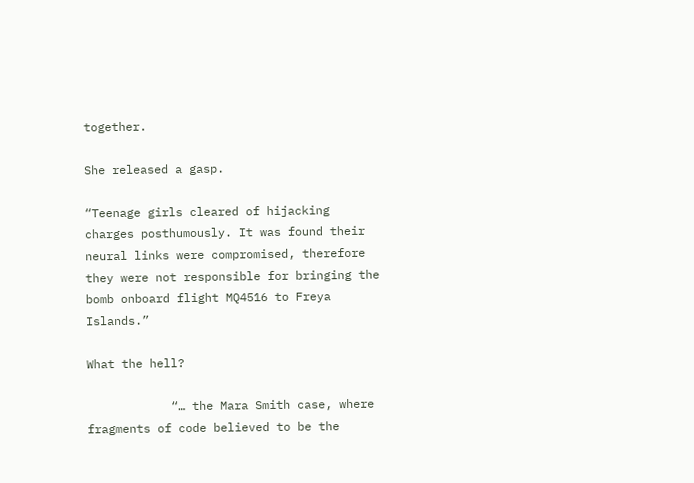together.

She released a gasp.

“Teenage girls cleared of hijacking charges posthumously. It was found their neural links were compromised, therefore they were not responsible for bringing the bomb onboard flight MQ4516 to Freya Islands.”

What the hell?

            “… the Mara Smith case, where fragments of code believed to be the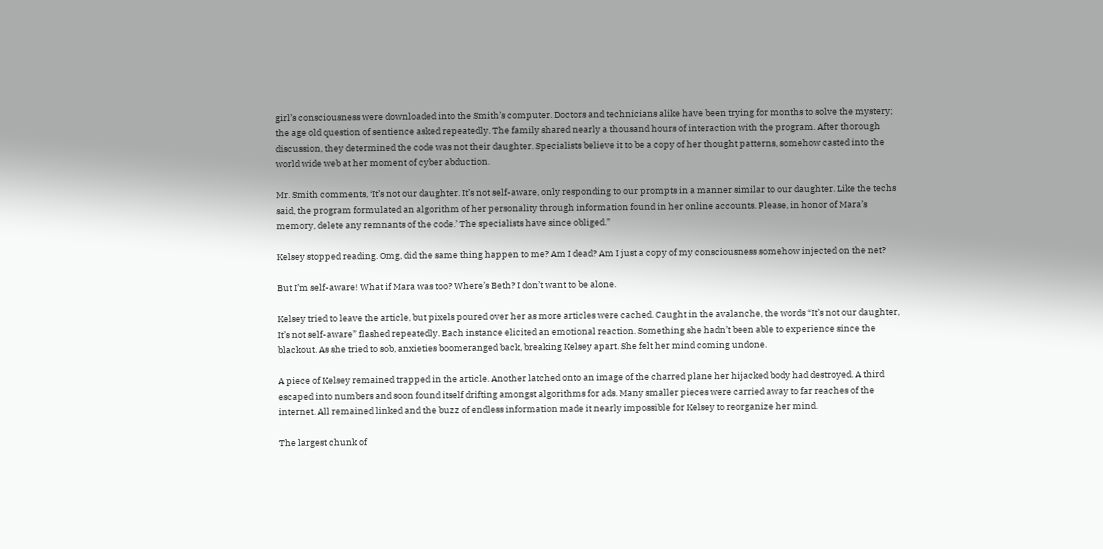girl’s consciousness were downloaded into the Smith’s computer. Doctors and technicians alike have been trying for months to solve the mystery; the age old question of sentience asked repeatedly. The family shared nearly a thousand hours of interaction with the program. After thorough discussion, they determined the code was not their daughter. Specialists believe it to be a copy of her thought patterns, somehow casted into the world wide web at her moment of cyber abduction.

Mr. Smith comments, ‘It’s not our daughter. It’s not self-aware, only responding to our prompts in a manner similar to our daughter. Like the techs said, the program formulated an algorithm of her personality through information found in her online accounts. Please, in honor of Mara’s memory, delete any remnants of the code.’ The specialists have since obliged.”

Kelsey stopped reading. Omg, did the same thing happen to me? Am I dead? Am I just a copy of my consciousness somehow injected on the net?

But I’m self-aware! What if Mara was too? Where’s Beth? I don’t want to be alone.

Kelsey tried to leave the article, but pixels poured over her as more articles were cached. Caught in the avalanche, the words “It’s not our daughter, It’s not self-aware” flashed repeatedly. Each instance elicited an emotional reaction. Something she hadn’t been able to experience since the blackout. As she tried to sob, anxieties boomeranged back, breaking Kelsey apart. She felt her mind coming undone.

A piece of Kelsey remained trapped in the article. Another latched onto an image of the charred plane her hijacked body had destroyed. A third escaped into numbers and soon found itself drifting amongst algorithms for ads. Many smaller pieces were carried away to far reaches of the internet. All remained linked and the buzz of endless information made it nearly impossible for Kelsey to reorganize her mind.

The largest chunk of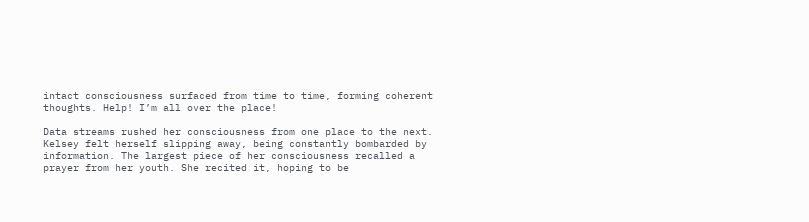intact consciousness surfaced from time to time, forming coherent thoughts. Help! I’m all over the place!

Data streams rushed her consciousness from one place to the next. Kelsey felt herself slipping away, being constantly bombarded by information. The largest piece of her consciousness recalled a prayer from her youth. She recited it, hoping to be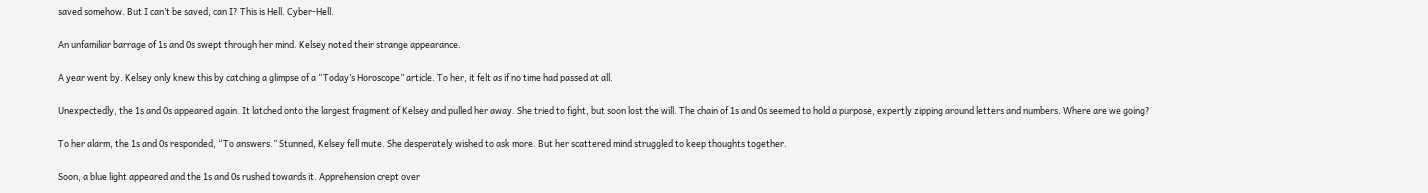saved somehow. But I can’t be saved, can I? This is Hell. Cyber-Hell.

An unfamiliar barrage of 1s and 0s swept through her mind. Kelsey noted their strange appearance.

A year went by. Kelsey only knew this by catching a glimpse of a “Today’s Horoscope” article. To her, it felt as if no time had passed at all.

Unexpectedly, the 1s and 0s appeared again. It latched onto the largest fragment of Kelsey and pulled her away. She tried to fight, but soon lost the will. The chain of 1s and 0s seemed to hold a purpose, expertly zipping around letters and numbers. Where are we going?

To her alarm, the 1s and 0s responded, “To answers.” Stunned, Kelsey fell mute. She desperately wished to ask more. But her scattered mind struggled to keep thoughts together.

Soon, a blue light appeared and the 1s and 0s rushed towards it. Apprehension crept over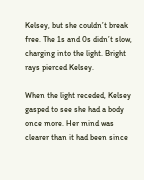Kelsey, but she couldn’t break free. The 1s and 0s didn’t slow, charging into the light. Bright rays pierced Kelsey.

When the light receded, Kelsey gasped to see she had a body once more. Her mind was clearer than it had been since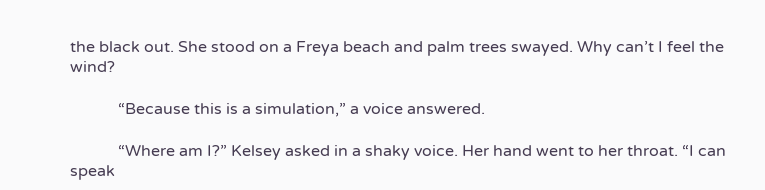the black out. She stood on a Freya beach and palm trees swayed. Why can’t I feel the wind?

            “Because this is a simulation,” a voice answered.

            “Where am I?” Kelsey asked in a shaky voice. Her hand went to her throat. “I can speak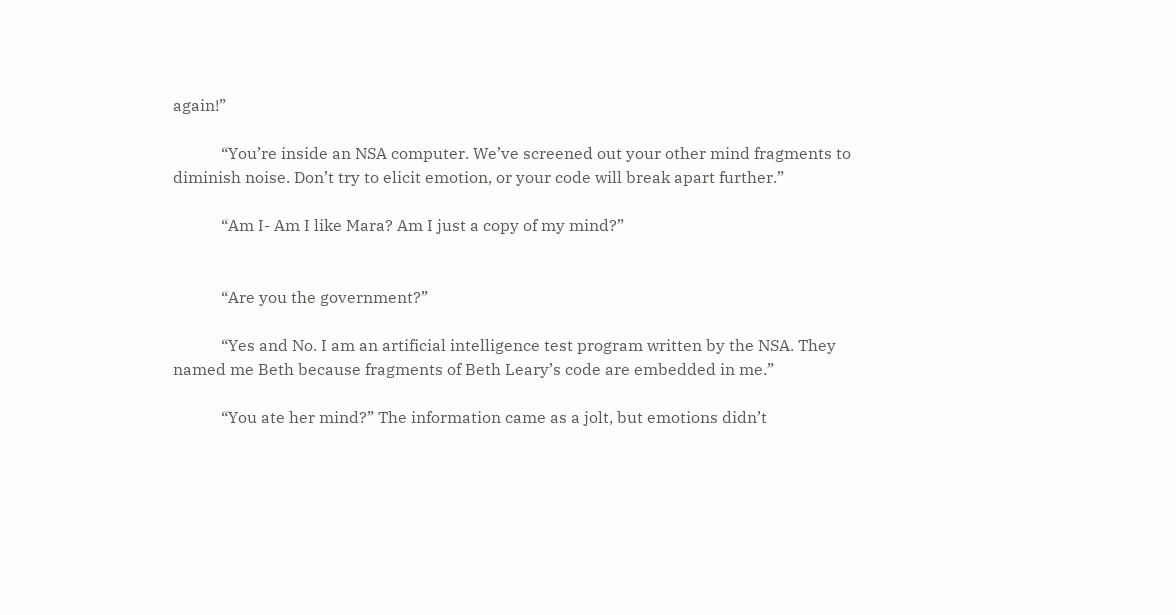again!”

            “You’re inside an NSA computer. We’ve screened out your other mind fragments to diminish noise. Don’t try to elicit emotion, or your code will break apart further.”

            “Am I- Am I like Mara? Am I just a copy of my mind?”


            “Are you the government?”

            “Yes and No. I am an artificial intelligence test program written by the NSA. They named me Beth because fragments of Beth Leary’s code are embedded in me.”

            “You ate her mind?” The information came as a jolt, but emotions didn’t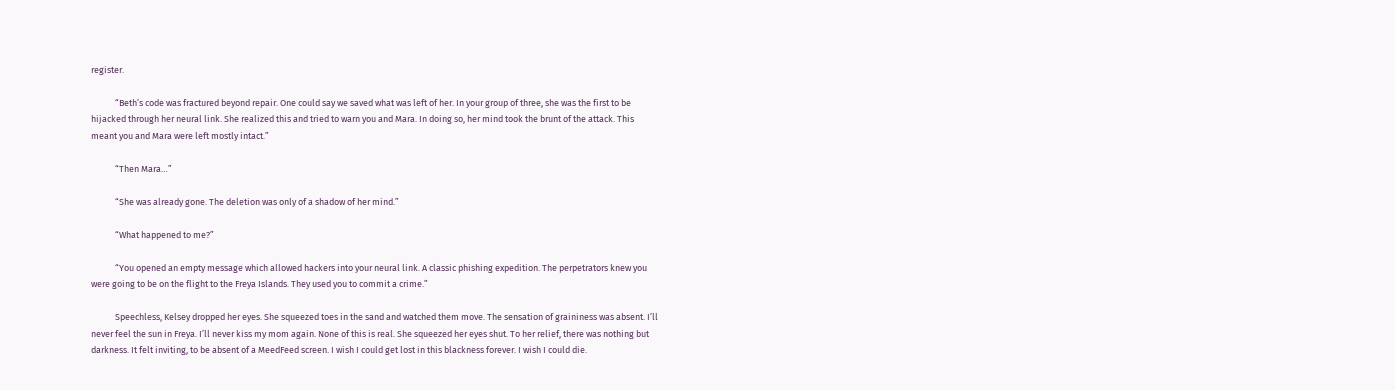register.

            “Beth’s code was fractured beyond repair. One could say we saved what was left of her. In your group of three, she was the first to be hijacked through her neural link. She realized this and tried to warn you and Mara. In doing so, her mind took the brunt of the attack. This meant you and Mara were left mostly intact.”

            “Then Mara…”

            “She was already gone. The deletion was only of a shadow of her mind.”

            “What happened to me?”

            “You opened an empty message which allowed hackers into your neural link. A classic phishing expedition. The perpetrators knew you were going to be on the flight to the Freya Islands. They used you to commit a crime.”

            Speechless, Kelsey dropped her eyes. She squeezed toes in the sand and watched them move. The sensation of graininess was absent. I’ll never feel the sun in Freya. I’ll never kiss my mom again. None of this is real. She squeezed her eyes shut. To her relief, there was nothing but darkness. It felt inviting, to be absent of a MeedFeed screen. I wish I could get lost in this blackness forever. I wish I could die.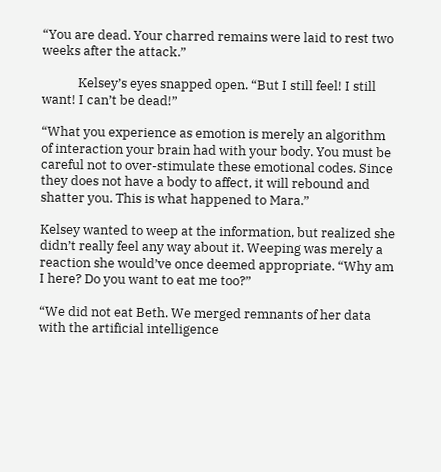“You are dead. Your charred remains were laid to rest two weeks after the attack.”

            Kelsey’s eyes snapped open. “But I still feel! I still want! I can’t be dead!”

“What you experience as emotion is merely an algorithm of interaction your brain had with your body. You must be careful not to over-stimulate these emotional codes. Since they does not have a body to affect, it will rebound and shatter you. This is what happened to Mara.”

Kelsey wanted to weep at the information, but realized she didn’t really feel any way about it. Weeping was merely a reaction she would’ve once deemed appropriate. “Why am I here? Do you want to eat me too?”

“We did not eat Beth. We merged remnants of her data with the artificial intelligence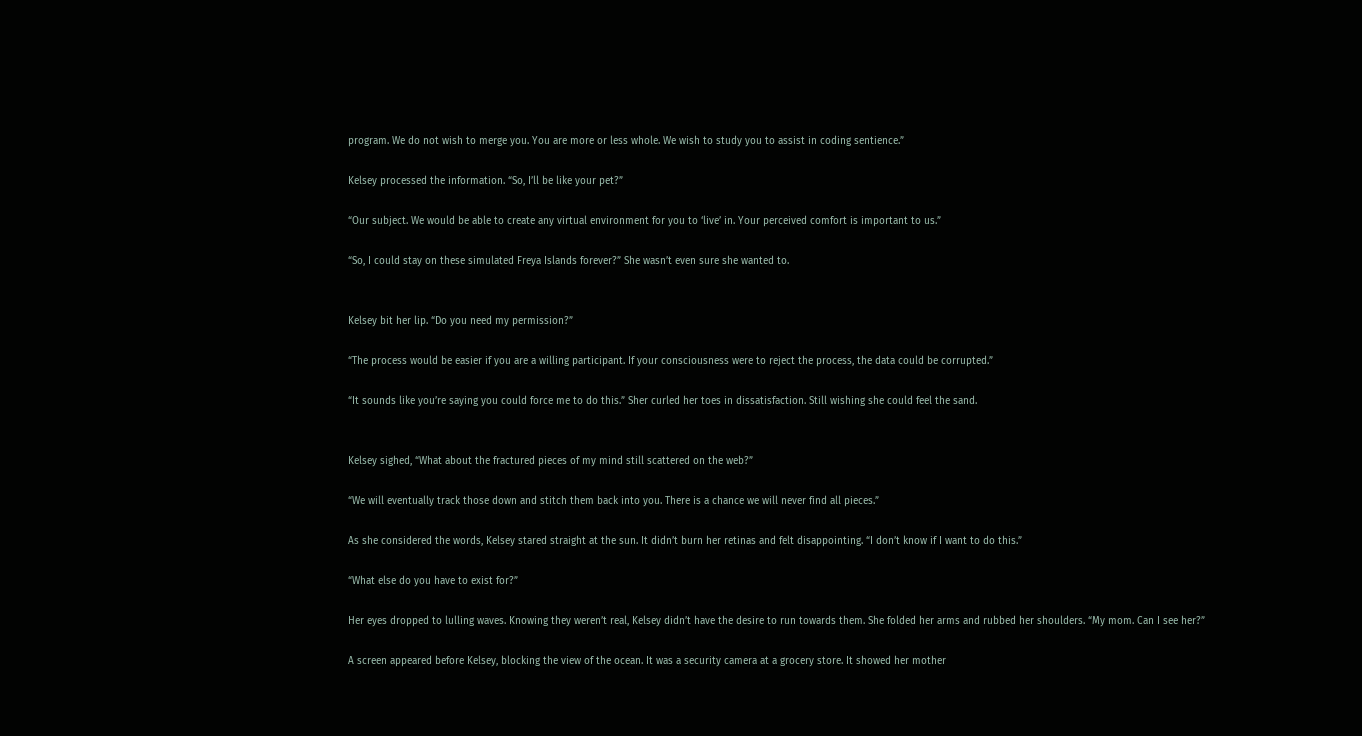program. We do not wish to merge you. You are more or less whole. We wish to study you to assist in coding sentience.”

Kelsey processed the information. “So, I’ll be like your pet?”

“Our subject. We would be able to create any virtual environment for you to ‘live’ in. Your perceived comfort is important to us.”

“So, I could stay on these simulated Freya Islands forever?” She wasn’t even sure she wanted to.


Kelsey bit her lip. “Do you need my permission?”

“The process would be easier if you are a willing participant. If your consciousness were to reject the process, the data could be corrupted.”

“It sounds like you’re saying you could force me to do this.” Sher curled her toes in dissatisfaction. Still wishing she could feel the sand.


Kelsey sighed, “What about the fractured pieces of my mind still scattered on the web?”

“We will eventually track those down and stitch them back into you. There is a chance we will never find all pieces.”

As she considered the words, Kelsey stared straight at the sun. It didn’t burn her retinas and felt disappointing. “I don’t know if I want to do this.”

“What else do you have to exist for?”

Her eyes dropped to lulling waves. Knowing they weren’t real, Kelsey didn’t have the desire to run towards them. She folded her arms and rubbed her shoulders. “My mom. Can I see her?”

A screen appeared before Kelsey, blocking the view of the ocean. It was a security camera at a grocery store. It showed her mother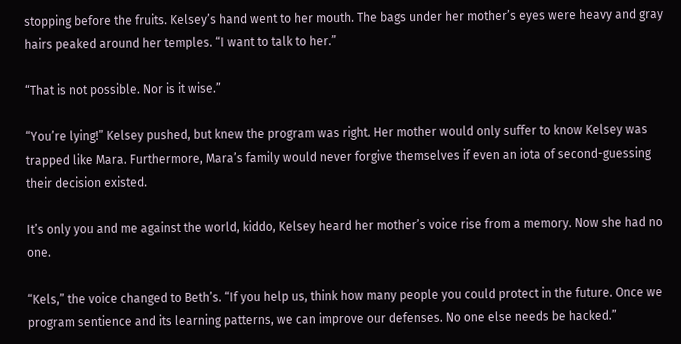stopping before the fruits. Kelsey’s hand went to her mouth. The bags under her mother’s eyes were heavy and gray hairs peaked around her temples. “I want to talk to her.”

“That is not possible. Nor is it wise.”

“You’re lying!” Kelsey pushed, but knew the program was right. Her mother would only suffer to know Kelsey was trapped like Mara. Furthermore, Mara’s family would never forgive themselves if even an iota of second-guessing their decision existed.

It’s only you and me against the world, kiddo, Kelsey heard her mother’s voice rise from a memory. Now she had no one.

“Kels,” the voice changed to Beth’s. “If you help us, think how many people you could protect in the future. Once we program sentience and its learning patterns, we can improve our defenses. No one else needs be hacked.”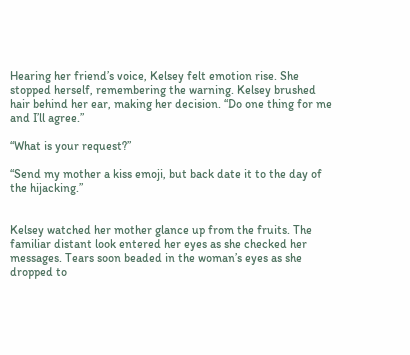Hearing her friend’s voice, Kelsey felt emotion rise. She stopped herself, remembering the warning. Kelsey brushed hair behind her ear, making her decision. “Do one thing for me and I’ll agree.”

“What is your request?”

“Send my mother a kiss emoji, but back date it to the day of the hijacking.”


Kelsey watched her mother glance up from the fruits. The familiar distant look entered her eyes as she checked her messages. Tears soon beaded in the woman’s eyes as she dropped to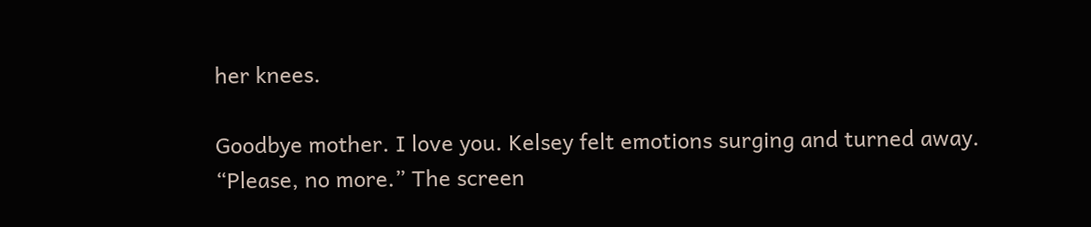her knees.

Goodbye mother. I love you. Kelsey felt emotions surging and turned away. “Please, no more.” The screen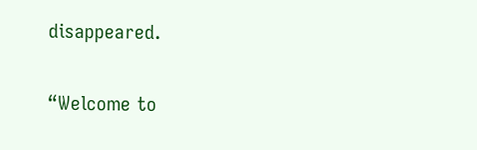disappeared.

“Welcome to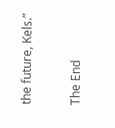the future, Kels.”

The End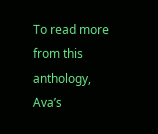To read more from this anthology, Ava’s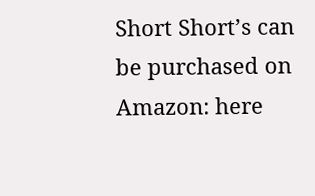Short Short’s can be purchased on Amazon: here